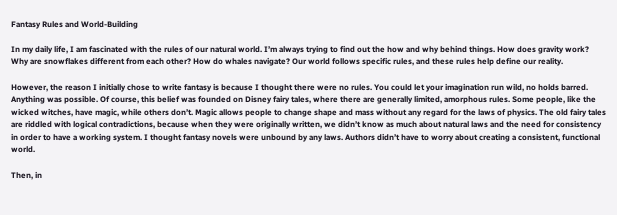Fantasy Rules and World-Building

In my daily life, I am fascinated with the rules of our natural world. I’m always trying to find out the how and why behind things. How does gravity work? Why are snowflakes different from each other? How do whales navigate? Our world follows specific rules, and these rules help define our reality.

However, the reason I initially chose to write fantasy is because I thought there were no rules. You could let your imagination run wild, no holds barred. Anything was possible. Of course, this belief was founded on Disney fairy tales, where there are generally limited, amorphous rules. Some people, like the wicked witches, have magic, while others don’t. Magic allows people to change shape and mass without any regard for the laws of physics. The old fairy tales are riddled with logical contradictions, because when they were originally written, we didn’t know as much about natural laws and the need for consistency in order to have a working system. I thought fantasy novels were unbound by any laws. Authors didn’t have to worry about creating a consistent, functional world.

Then, in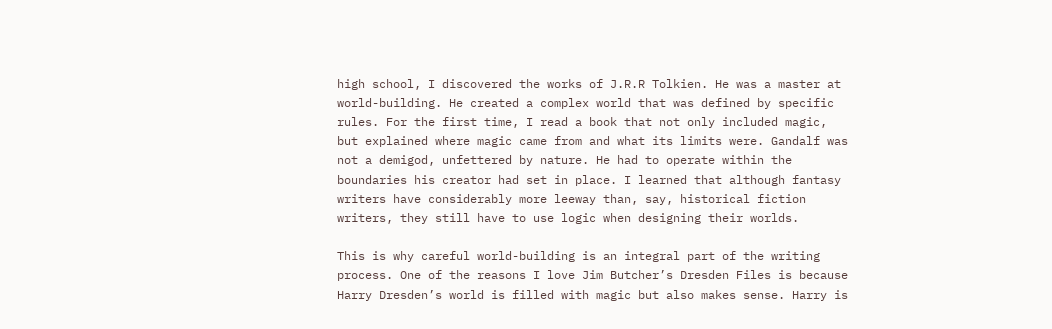high school, I discovered the works of J.R.R Tolkien. He was a master at world-building. He created a complex world that was defined by specific rules. For the first time, I read a book that not only included magic, but explained where magic came from and what its limits were. Gandalf was not a demigod, unfettered by nature. He had to operate within the boundaries his creator had set in place. I learned that although fantasy writers have considerably more leeway than, say, historical fiction writers, they still have to use logic when designing their worlds.

This is why careful world-building is an integral part of the writing process. One of the reasons I love Jim Butcher’s Dresden Files is because Harry Dresden’s world is filled with magic but also makes sense. Harry is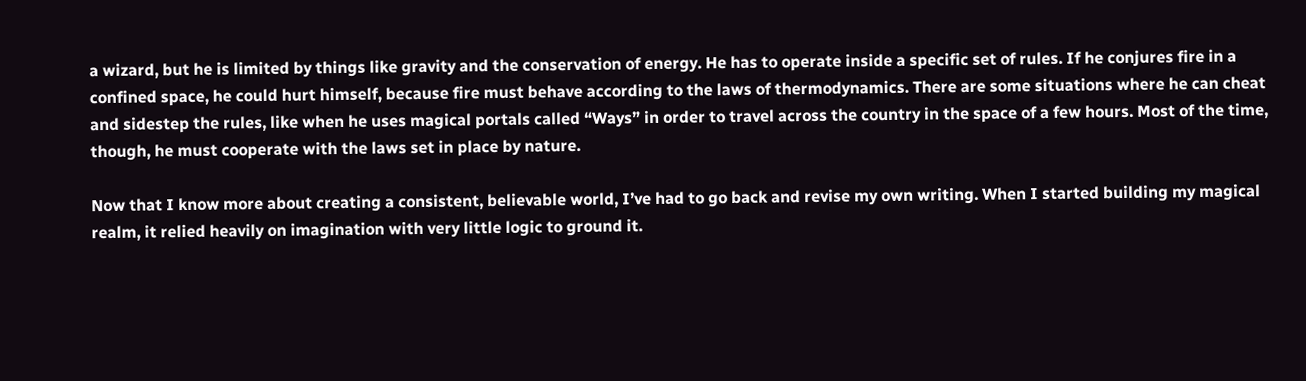a wizard, but he is limited by things like gravity and the conservation of energy. He has to operate inside a specific set of rules. If he conjures fire in a confined space, he could hurt himself, because fire must behave according to the laws of thermodynamics. There are some situations where he can cheat and sidestep the rules, like when he uses magical portals called “Ways” in order to travel across the country in the space of a few hours. Most of the time, though, he must cooperate with the laws set in place by nature.

Now that I know more about creating a consistent, believable world, I’ve had to go back and revise my own writing. When I started building my magical realm, it relied heavily on imagination with very little logic to ground it.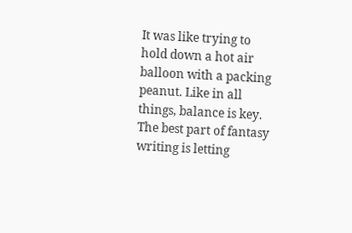It was like trying to hold down a hot air balloon with a packing peanut. Like in all things, balance is key. The best part of fantasy writing is letting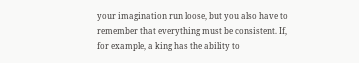your imagination run loose, but you also have to remember that everything must be consistent. If, for example, a king has the ability to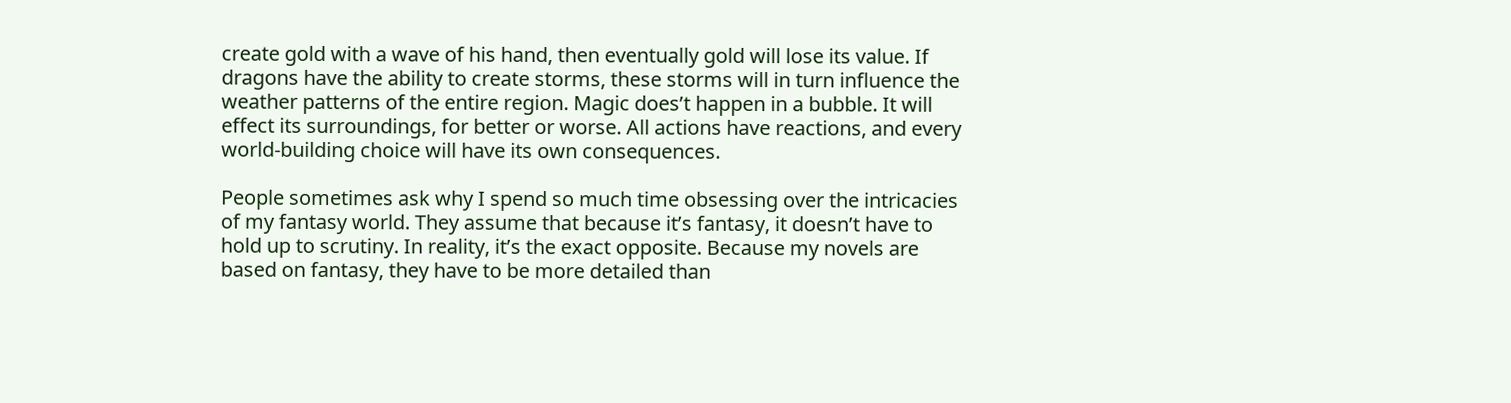create gold with a wave of his hand, then eventually gold will lose its value. If dragons have the ability to create storms, these storms will in turn influence the weather patterns of the entire region. Magic does’t happen in a bubble. It will effect its surroundings, for better or worse. All actions have reactions, and every world-building choice will have its own consequences.

People sometimes ask why I spend so much time obsessing over the intricacies of my fantasy world. They assume that because it’s fantasy, it doesn’t have to hold up to scrutiny. In reality, it’s the exact opposite. Because my novels are based on fantasy, they have to be more detailed than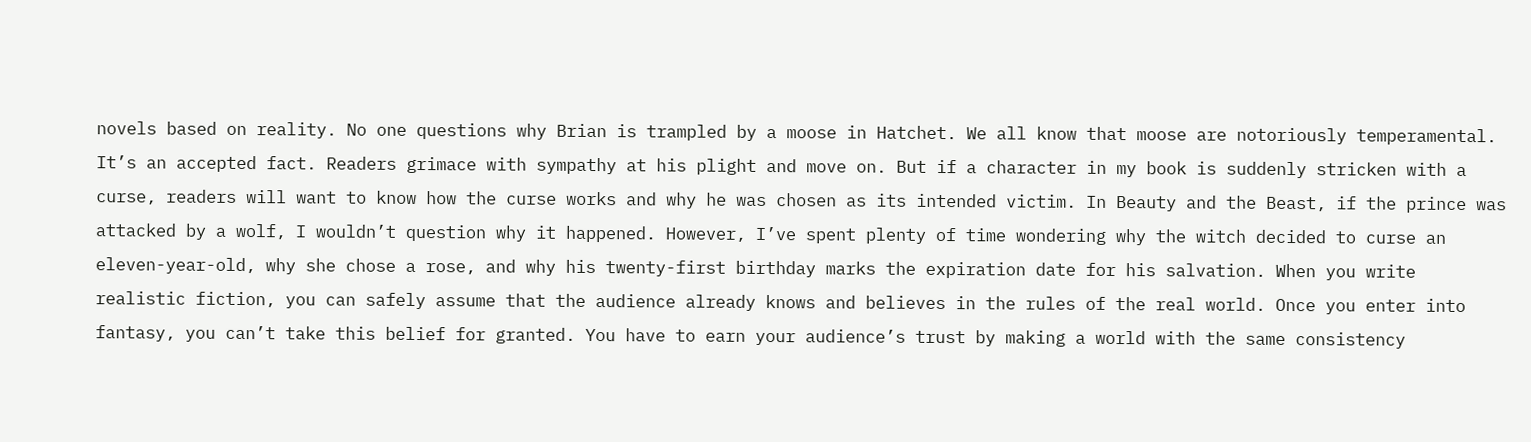novels based on reality. No one questions why Brian is trampled by a moose in Hatchet. We all know that moose are notoriously temperamental. It’s an accepted fact. Readers grimace with sympathy at his plight and move on. But if a character in my book is suddenly stricken with a curse, readers will want to know how the curse works and why he was chosen as its intended victim. In Beauty and the Beast, if the prince was attacked by a wolf, I wouldn’t question why it happened. However, I’ve spent plenty of time wondering why the witch decided to curse an eleven-year-old, why she chose a rose, and why his twenty-first birthday marks the expiration date for his salvation. When you write realistic fiction, you can safely assume that the audience already knows and believes in the rules of the real world. Once you enter into fantasy, you can’t take this belief for granted. You have to earn your audience’s trust by making a world with the same consistency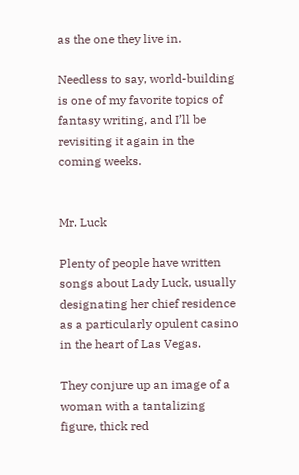as the one they live in.

Needless to say, world-building is one of my favorite topics of fantasy writing, and I’ll be revisiting it again in the coming weeks.


Mr. Luck

Plenty of people have written songs about Lady Luck, usually designating her chief residence as a particularly opulent casino in the heart of Las Vegas.

They conjure up an image of a woman with a tantalizing figure, thick red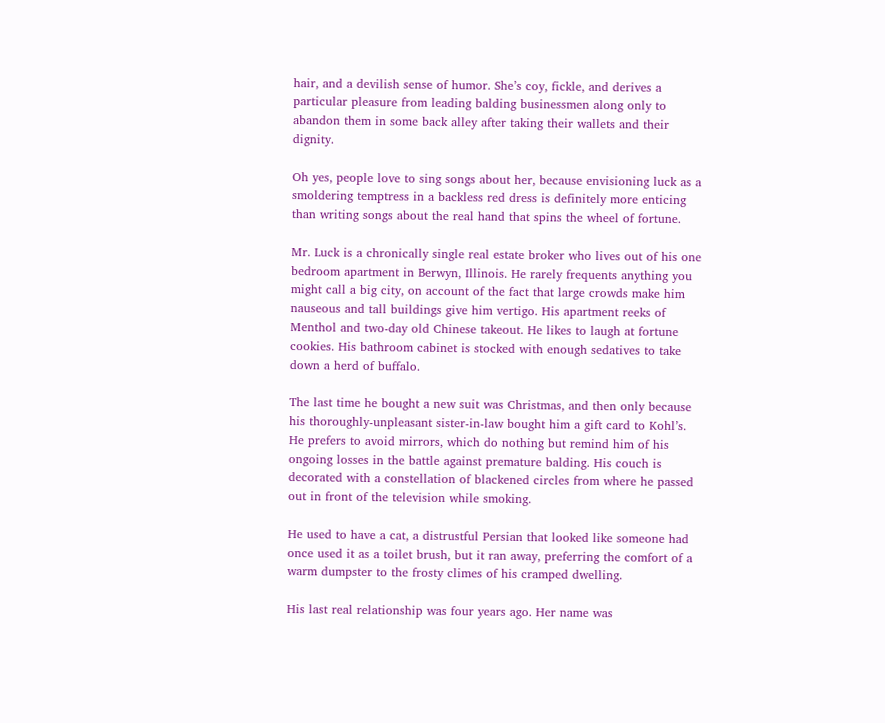hair, and a devilish sense of humor. She’s coy, fickle, and derives a particular pleasure from leading balding businessmen along only to abandon them in some back alley after taking their wallets and their dignity.

Oh yes, people love to sing songs about her, because envisioning luck as a smoldering temptress in a backless red dress is definitely more enticing than writing songs about the real hand that spins the wheel of fortune.

Mr. Luck is a chronically single real estate broker who lives out of his one bedroom apartment in Berwyn, Illinois. He rarely frequents anything you might call a big city, on account of the fact that large crowds make him nauseous and tall buildings give him vertigo. His apartment reeks of Menthol and two-day old Chinese takeout. He likes to laugh at fortune cookies. His bathroom cabinet is stocked with enough sedatives to take down a herd of buffalo.

The last time he bought a new suit was Christmas, and then only because his thoroughly-unpleasant sister-in-law bought him a gift card to Kohl’s. He prefers to avoid mirrors, which do nothing but remind him of his ongoing losses in the battle against premature balding. His couch is decorated with a constellation of blackened circles from where he passed out in front of the television while smoking.

He used to have a cat, a distrustful Persian that looked like someone had once used it as a toilet brush, but it ran away, preferring the comfort of a warm dumpster to the frosty climes of his cramped dwelling.

His last real relationship was four years ago. Her name was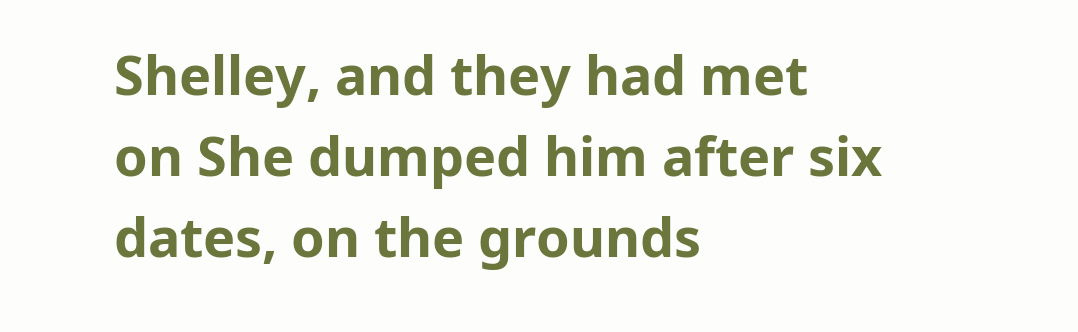Shelley, and they had met on She dumped him after six dates, on the grounds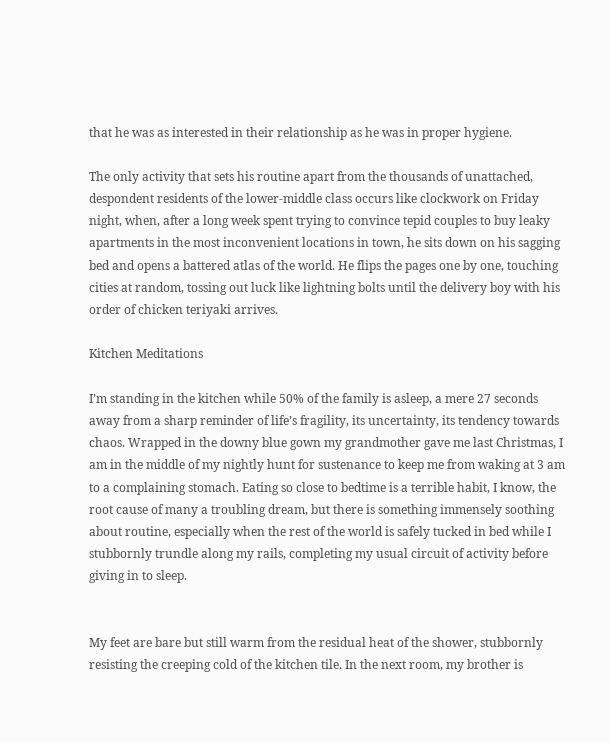that he was as interested in their relationship as he was in proper hygiene.

The only activity that sets his routine apart from the thousands of unattached, despondent residents of the lower-middle class occurs like clockwork on Friday night, when, after a long week spent trying to convince tepid couples to buy leaky apartments in the most inconvenient locations in town, he sits down on his sagging bed and opens a battered atlas of the world. He flips the pages one by one, touching cities at random, tossing out luck like lightning bolts until the delivery boy with his order of chicken teriyaki arrives.

Kitchen Meditations

I’m standing in the kitchen while 50% of the family is asleep, a mere 27 seconds away from a sharp reminder of life’s fragility, its uncertainty, its tendency towards chaos. Wrapped in the downy blue gown my grandmother gave me last Christmas, I am in the middle of my nightly hunt for sustenance to keep me from waking at 3 am to a complaining stomach. Eating so close to bedtime is a terrible habit, I know, the root cause of many a troubling dream, but there is something immensely soothing about routine, especially when the rest of the world is safely tucked in bed while I stubbornly trundle along my rails, completing my usual circuit of activity before giving in to sleep.


My feet are bare but still warm from the residual heat of the shower, stubbornly resisting the creeping cold of the kitchen tile. In the next room, my brother is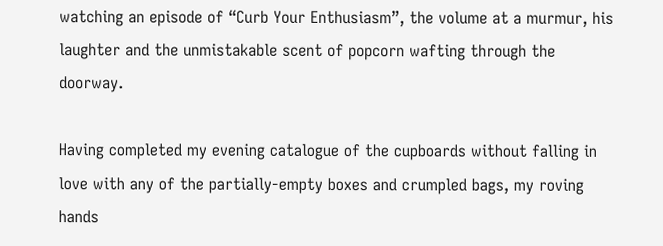watching an episode of “Curb Your Enthusiasm”, the volume at a murmur, his laughter and the unmistakable scent of popcorn wafting through the doorway.

Having completed my evening catalogue of the cupboards without falling in love with any of the partially-empty boxes and crumpled bags, my roving hands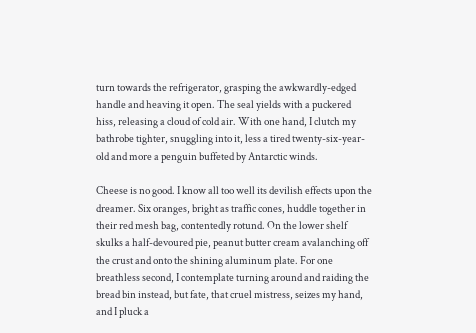turn towards the refrigerator, grasping the awkwardly-edged handle and heaving it open. The seal yields with a puckered hiss, releasing a cloud of cold air. With one hand, I clutch my bathrobe tighter, snuggling into it, less a tired twenty-six-year-old and more a penguin buffeted by Antarctic winds.

Cheese is no good. I know all too well its devilish effects upon the dreamer. Six oranges, bright as traffic cones, huddle together in their red mesh bag, contentedly rotund. On the lower shelf skulks a half-devoured pie, peanut butter cream avalanching off the crust and onto the shining aluminum plate. For one breathless second, I contemplate turning around and raiding the bread bin instead, but fate, that cruel mistress, seizes my hand, and I pluck a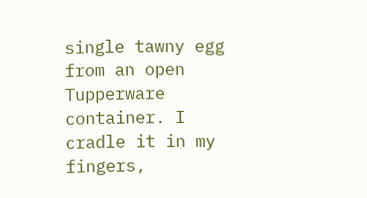single tawny egg from an open Tupperware container. I cradle it in my fingers,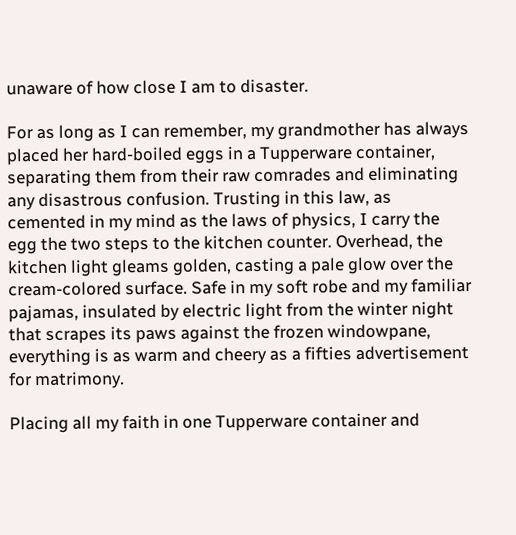unaware of how close I am to disaster.

For as long as I can remember, my grandmother has always placed her hard-boiled eggs in a Tupperware container, separating them from their raw comrades and eliminating any disastrous confusion. Trusting in this law, as cemented in my mind as the laws of physics, I carry the egg the two steps to the kitchen counter. Overhead, the kitchen light gleams golden, casting a pale glow over the cream-colored surface. Safe in my soft robe and my familiar pajamas, insulated by electric light from the winter night that scrapes its paws against the frozen windowpane, everything is as warm and cheery as a fifties advertisement for matrimony.

Placing all my faith in one Tupperware container and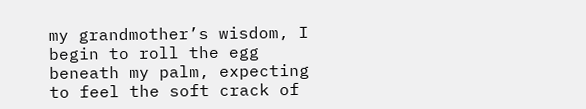my grandmother’s wisdom, I begin to roll the egg beneath my palm, expecting to feel the soft crack of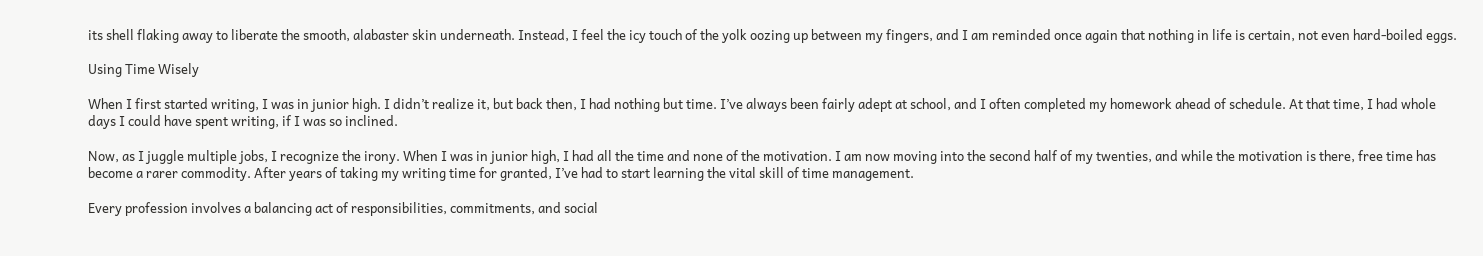its shell flaking away to liberate the smooth, alabaster skin underneath. Instead, I feel the icy touch of the yolk oozing up between my fingers, and I am reminded once again that nothing in life is certain, not even hard-boiled eggs.

Using Time Wisely

When I first started writing, I was in junior high. I didn’t realize it, but back then, I had nothing but time. I’ve always been fairly adept at school, and I often completed my homework ahead of schedule. At that time, I had whole days I could have spent writing, if I was so inclined.

Now, as I juggle multiple jobs, I recognize the irony. When I was in junior high, I had all the time and none of the motivation. I am now moving into the second half of my twenties, and while the motivation is there, free time has become a rarer commodity. After years of taking my writing time for granted, I’ve had to start learning the vital skill of time management.

Every profession involves a balancing act of responsibilities, commitments, and social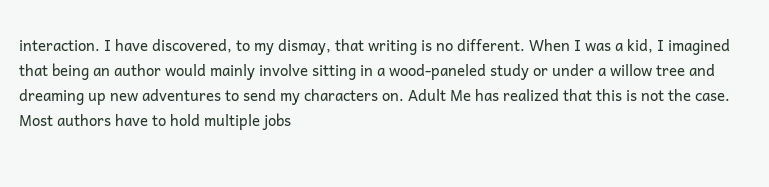interaction. I have discovered, to my dismay, that writing is no different. When I was a kid, I imagined that being an author would mainly involve sitting in a wood-paneled study or under a willow tree and dreaming up new adventures to send my characters on. Adult Me has realized that this is not the case. Most authors have to hold multiple jobs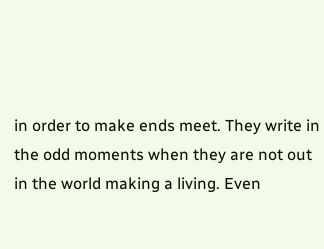in order to make ends meet. They write in the odd moments when they are not out in the world making a living. Even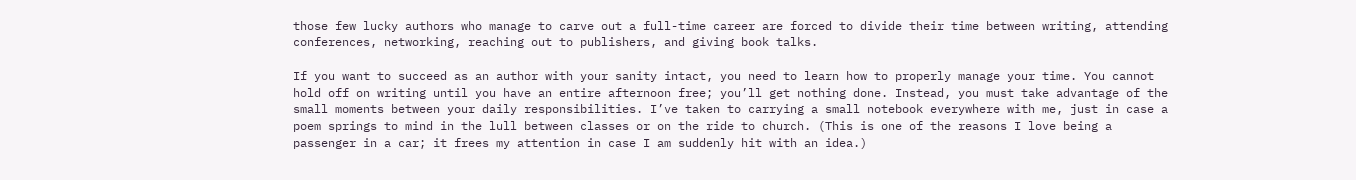those few lucky authors who manage to carve out a full-time career are forced to divide their time between writing, attending conferences, networking, reaching out to publishers, and giving book talks.

If you want to succeed as an author with your sanity intact, you need to learn how to properly manage your time. You cannot hold off on writing until you have an entire afternoon free; you’ll get nothing done. Instead, you must take advantage of the small moments between your daily responsibilities. I’ve taken to carrying a small notebook everywhere with me, just in case a poem springs to mind in the lull between classes or on the ride to church. (This is one of the reasons I love being a passenger in a car; it frees my attention in case I am suddenly hit with an idea.)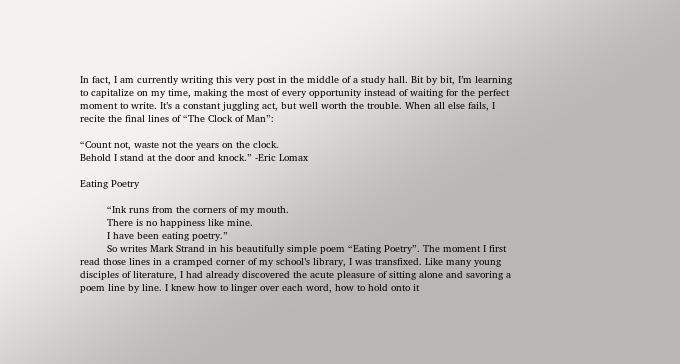In fact, I am currently writing this very post in the middle of a study hall. Bit by bit, I’m learning to capitalize on my time, making the most of every opportunity instead of waiting for the perfect moment to write. It’s a constant juggling act, but well worth the trouble. When all else fails, I recite the final lines of “The Clock of Man”:

“Count not, waste not the years on the clock.
Behold I stand at the door and knock.” -Eric Lomax

Eating Poetry

         “Ink runs from the corners of my mouth.
         There is no happiness like mine.
         I have been eating poetry.”
         So writes Mark Strand in his beautifully simple poem “Eating Poetry”. The moment I first read those lines in a cramped corner of my school’s library, I was transfixed. Like many young disciples of literature, I had already discovered the acute pleasure of sitting alone and savoring a poem line by line. I knew how to linger over each word, how to hold onto it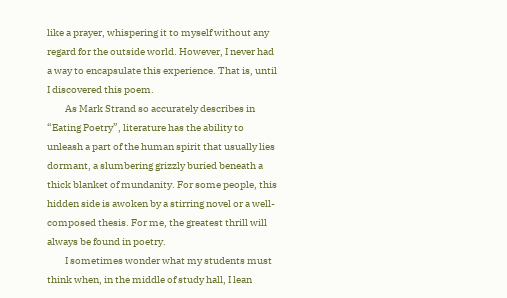like a prayer, whispering it to myself without any regard for the outside world. However, I never had a way to encapsulate this experience. That is, until I discovered this poem.
         As Mark Strand so accurately describes in “Eating Poetry”, literature has the ability to unleash a part of the human spirit that usually lies dormant, a slumbering grizzly buried beneath a thick blanket of mundanity. For some people, this hidden side is awoken by a stirring novel or a well-composed thesis. For me, the greatest thrill will always be found in poetry.
         I sometimes wonder what my students must think when, in the middle of study hall, I lean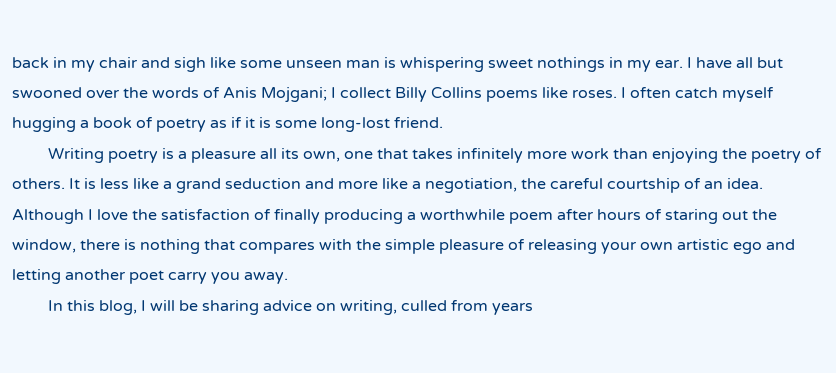back in my chair and sigh like some unseen man is whispering sweet nothings in my ear. I have all but swooned over the words of Anis Mojgani; I collect Billy Collins poems like roses. I often catch myself hugging a book of poetry as if it is some long-lost friend.
         Writing poetry is a pleasure all its own, one that takes infinitely more work than enjoying the poetry of others. It is less like a grand seduction and more like a negotiation, the careful courtship of an idea. Although I love the satisfaction of finally producing a worthwhile poem after hours of staring out the window, there is nothing that compares with the simple pleasure of releasing your own artistic ego and letting another poet carry you away.
         In this blog, I will be sharing advice on writing, culled from years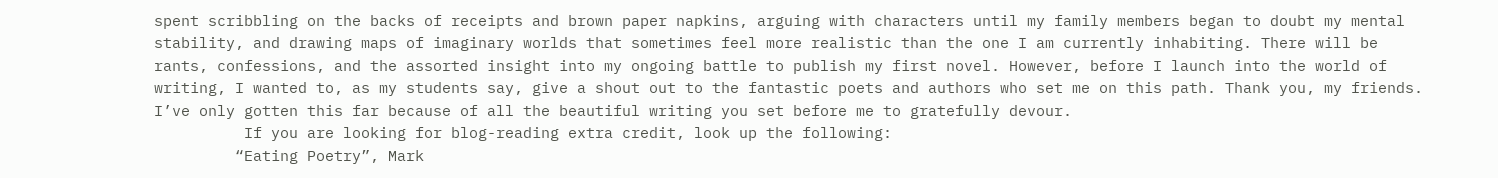spent scribbling on the backs of receipts and brown paper napkins, arguing with characters until my family members began to doubt my mental stability, and drawing maps of imaginary worlds that sometimes feel more realistic than the one I am currently inhabiting. There will be rants, confessions, and the assorted insight into my ongoing battle to publish my first novel. However, before I launch into the world of writing, I wanted to, as my students say, give a shout out to the fantastic poets and authors who set me on this path. Thank you, my friends. I’ve only gotten this far because of all the beautiful writing you set before me to gratefully devour.
          If you are looking for blog-reading extra credit, look up the following:
         “Eating Poetry”, Mark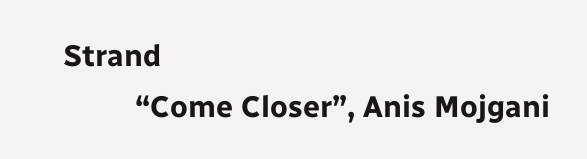Strand
         “Come Closer”, Anis Mojgani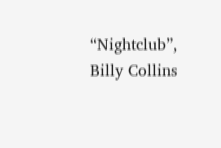“Nightclub”, Billy Collins